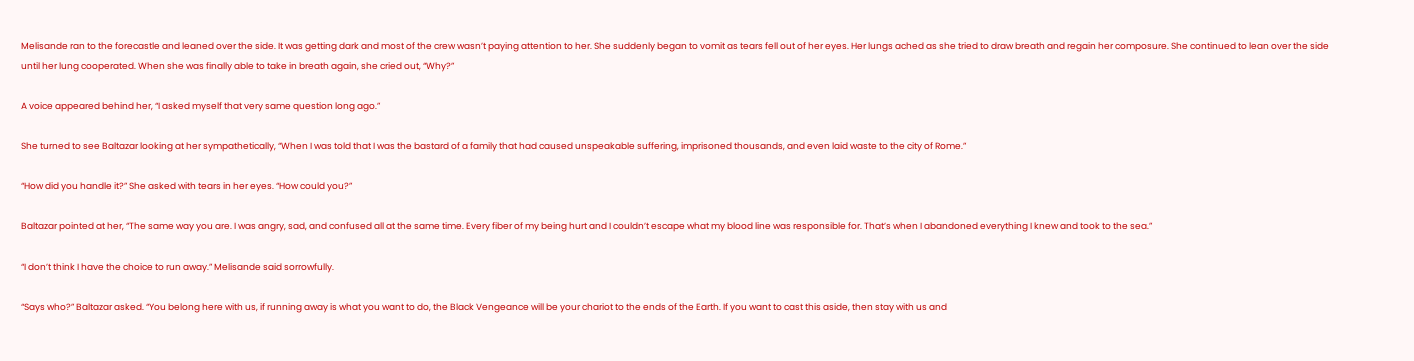Melisande ran to the forecastle and leaned over the side. It was getting dark and most of the crew wasn’t paying attention to her. She suddenly began to vomit as tears fell out of her eyes. Her lungs ached as she tried to draw breath and regain her composure. She continued to lean over the side until her lung cooperated. When she was finally able to take in breath again, she cried out, “Why?”

A voice appeared behind her, “I asked myself that very same question long ago.”

She turned to see Baltazar looking at her sympathetically, “When I was told that I was the bastard of a family that had caused unspeakable suffering, imprisoned thousands, and even laid waste to the city of Rome.”

“How did you handle it?” She asked with tears in her eyes. “How could you?”

Baltazar pointed at her, “The same way you are. I was angry, sad, and confused all at the same time. Every fiber of my being hurt and I couldn’t escape what my blood line was responsible for. That’s when I abandoned everything I knew and took to the sea.”

“I don’t think I have the choice to run away.” Melisande said sorrowfully.

“Says who?” Baltazar asked. “You belong here with us, if running away is what you want to do, the Black Vengeance will be your chariot to the ends of the Earth. If you want to cast this aside, then stay with us and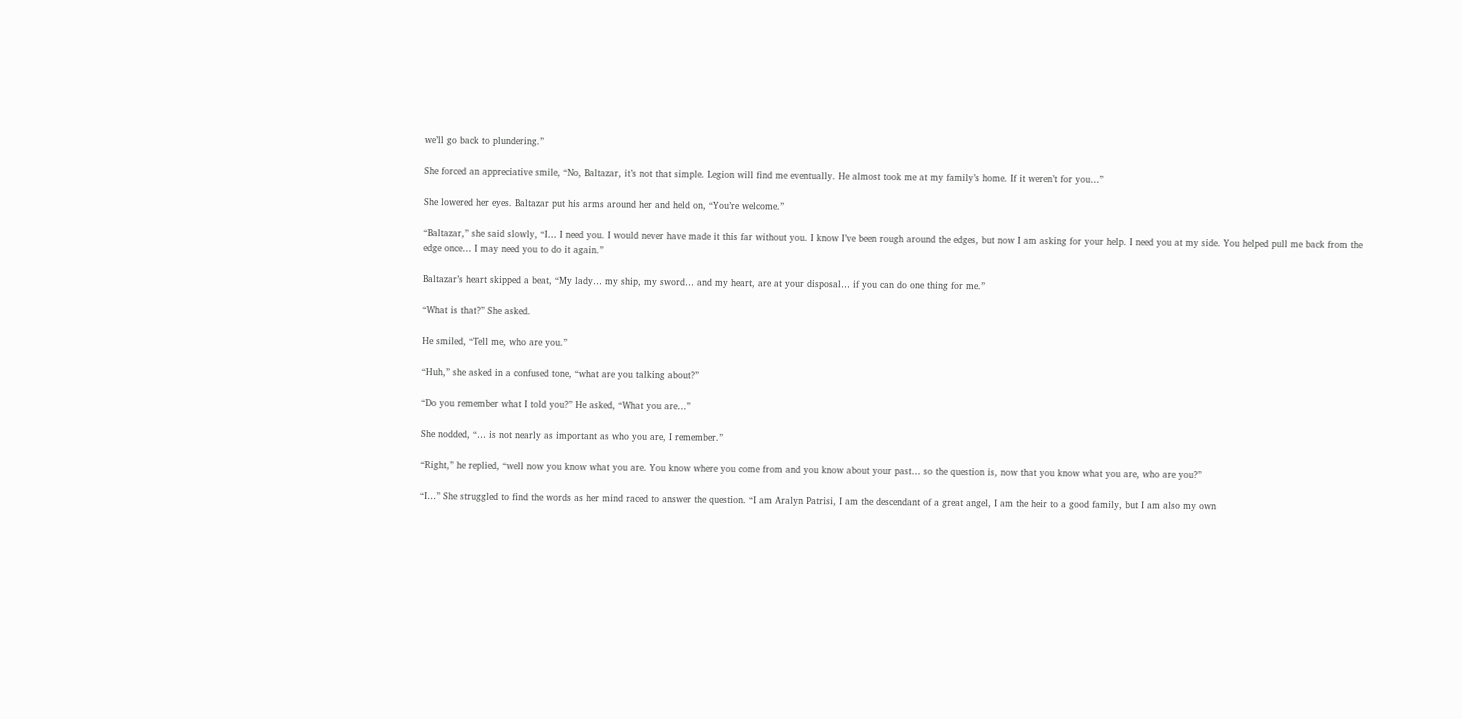we’ll go back to plundering.”

She forced an appreciative smile, “No, Baltazar, it’s not that simple. Legion will find me eventually. He almost took me at my family’s home. If it weren’t for you…”

She lowered her eyes. Baltazar put his arms around her and held on, “You’re welcome.”

“Baltazar,” she said slowly, “I… I need you. I would never have made it this far without you. I know I’ve been rough around the edges, but now I am asking for your help. I need you at my side. You helped pull me back from the edge once… I may need you to do it again.”

Baltazar’s heart skipped a beat, “My lady… my ship, my sword… and my heart, are at your disposal… if you can do one thing for me.”

“What is that?” She asked.

He smiled, “Tell me, who are you.”

“Huh,” she asked in a confused tone, “what are you talking about?”

“Do you remember what I told you?” He asked, “What you are…”

She nodded, “… is not nearly as important as who you are, I remember.”

“Right,” he replied, “well now you know what you are. You know where you come from and you know about your past… so the question is, now that you know what you are, who are you?”

“I…” She struggled to find the words as her mind raced to answer the question. “I am Aralyn Patrisi, I am the descendant of a great angel, I am the heir to a good family, but I am also my own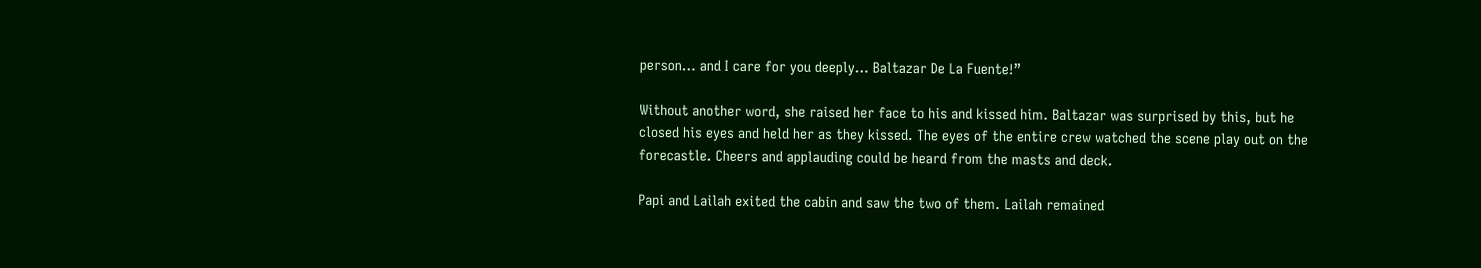person… and I care for you deeply… Baltazar De La Fuente!”

Without another word, she raised her face to his and kissed him. Baltazar was surprised by this, but he closed his eyes and held her as they kissed. The eyes of the entire crew watched the scene play out on the forecastle. Cheers and applauding could be heard from the masts and deck.

Papi and Lailah exited the cabin and saw the two of them. Lailah remained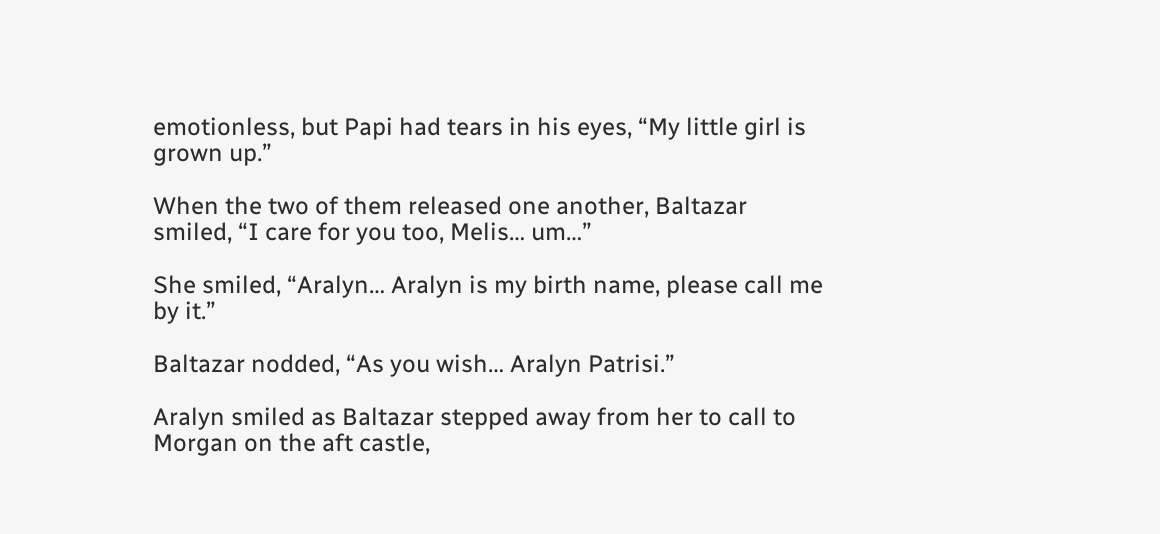emotionless, but Papi had tears in his eyes, “My little girl is grown up.”

When the two of them released one another, Baltazar smiled, “I care for you too, Melis… um…”

She smiled, “Aralyn… Aralyn is my birth name, please call me by it.”

Baltazar nodded, “As you wish… Aralyn Patrisi.”

Aralyn smiled as Baltazar stepped away from her to call to Morgan on the aft castle,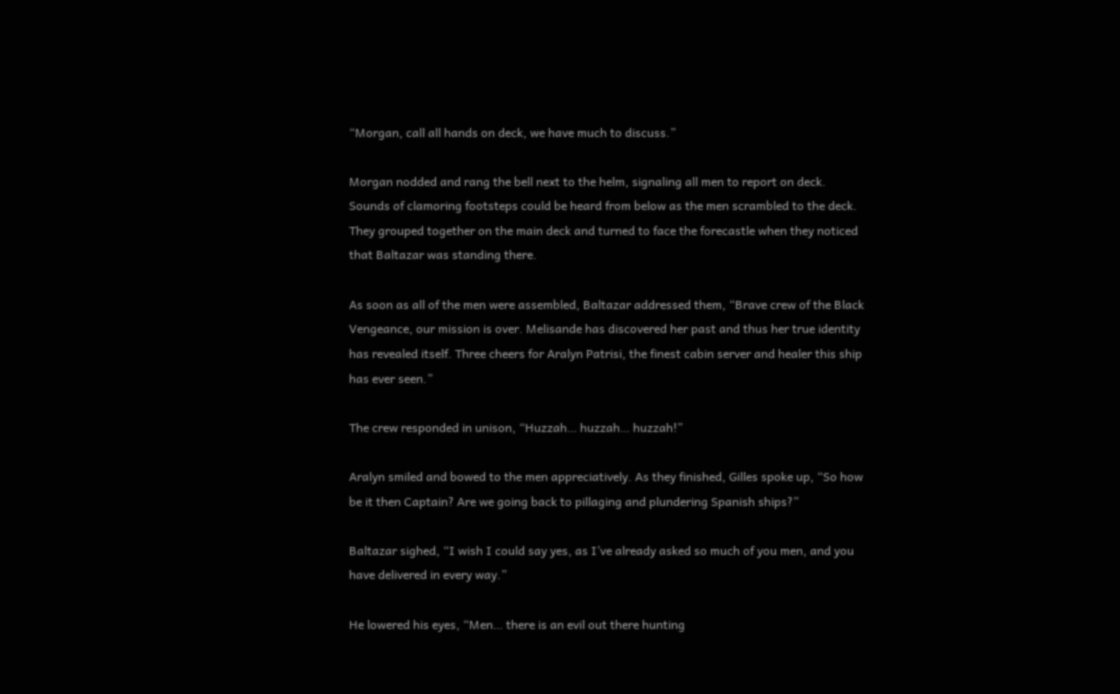“Morgan, call all hands on deck, we have much to discuss.”

Morgan nodded and rang the bell next to the helm, signaling all men to report on deck. Sounds of clamoring footsteps could be heard from below as the men scrambled to the deck. They grouped together on the main deck and turned to face the forecastle when they noticed that Baltazar was standing there.

As soon as all of the men were assembled, Baltazar addressed them, “Brave crew of the Black Vengeance, our mission is over. Melisande has discovered her past and thus her true identity has revealed itself. Three cheers for Aralyn Patrisi, the finest cabin server and healer this ship has ever seen.”

The crew responded in unison, “Huzzah… huzzah… huzzah!”

Aralyn smiled and bowed to the men appreciatively. As they finished, Gilles spoke up, “So how be it then Captain? Are we going back to pillaging and plundering Spanish ships?”

Baltazar sighed, “I wish I could say yes, as I’ve already asked so much of you men, and you have delivered in every way.”

He lowered his eyes, “Men… there is an evil out there hunting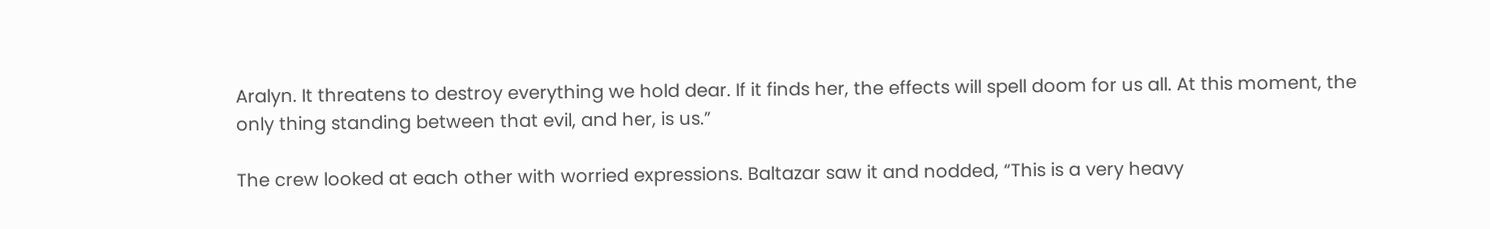Aralyn. It threatens to destroy everything we hold dear. If it finds her, the effects will spell doom for us all. At this moment, the only thing standing between that evil, and her, is us.”

The crew looked at each other with worried expressions. Baltazar saw it and nodded, “This is a very heavy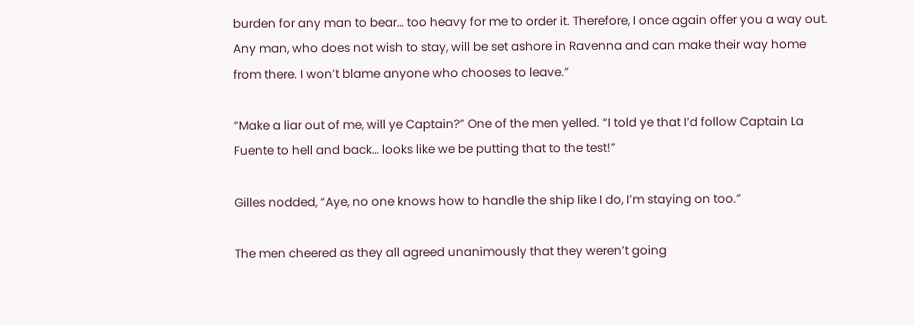burden for any man to bear… too heavy for me to order it. Therefore, I once again offer you a way out. Any man, who does not wish to stay, will be set ashore in Ravenna and can make their way home from there. I won’t blame anyone who chooses to leave.”

“Make a liar out of me, will ye Captain?” One of the men yelled. “I told ye that I’d follow Captain La Fuente to hell and back… looks like we be putting that to the test!”

Gilles nodded, “Aye, no one knows how to handle the ship like I do, I’m staying on too.”

The men cheered as they all agreed unanimously that they weren’t going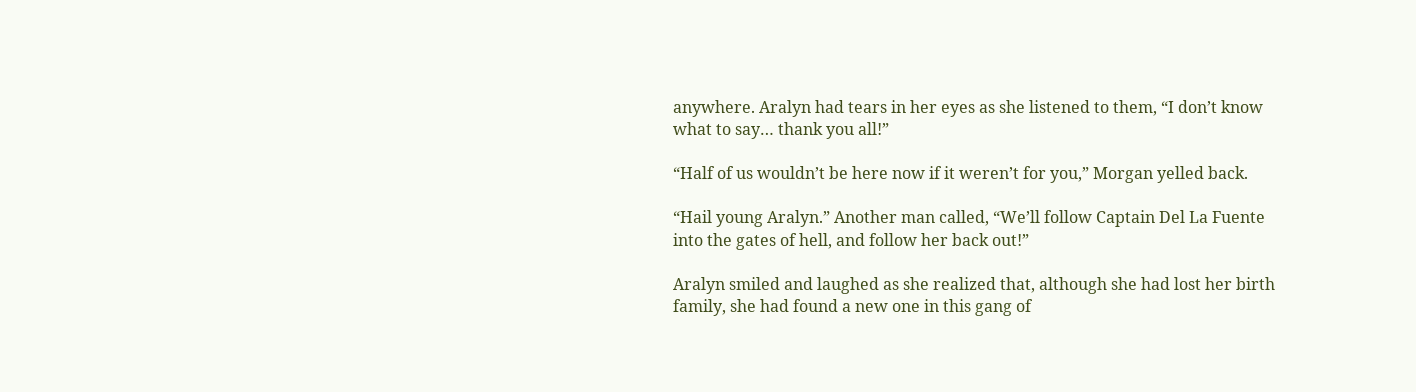anywhere. Aralyn had tears in her eyes as she listened to them, “I don’t know what to say… thank you all!”

“Half of us wouldn’t be here now if it weren’t for you,” Morgan yelled back.

“Hail young Aralyn.” Another man called, “We’ll follow Captain Del La Fuente into the gates of hell, and follow her back out!”

Aralyn smiled and laughed as she realized that, although she had lost her birth family, she had found a new one in this gang of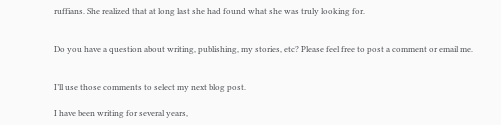ruffians. She realized that at long last she had found what she was truly looking for.


Do you have a question about writing, publishing, my stories, etc? Please feel free to post a comment or email me.


I’ll use those comments to select my next blog post.

I have been writing for several years,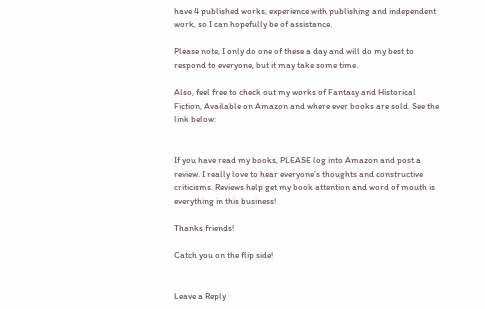have 4 published works, experience with publishing and independent work, so I can hopefully be of assistance.

Please note, I only do one of these a day and will do my best to respond to everyone, but it may take some time.

Also, feel free to check out my works of Fantasy and Historical Fiction, Available on Amazon and where ever books are sold. See the link below:


If you have read my books, PLEASE log into Amazon and post a review. I really love to hear everyone’s thoughts and constructive criticisms. Reviews help get my book attention and word of mouth is everything in this business!

Thanks friends!

Catch you on the flip side!


Leave a Reply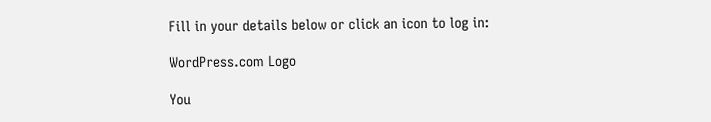Fill in your details below or click an icon to log in:

WordPress.com Logo

You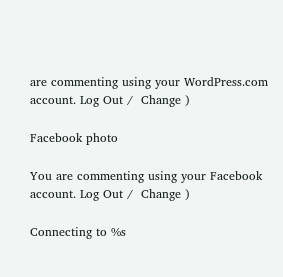are commenting using your WordPress.com account. Log Out /  Change )

Facebook photo

You are commenting using your Facebook account. Log Out /  Change )

Connecting to %s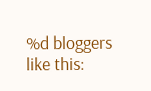%d bloggers like this: